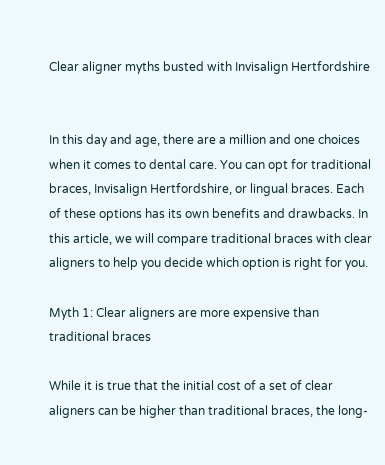Clear aligner myths busted with Invisalign Hertfordshire


In this day and age, there are a million and one choices when it comes to dental care. You can opt for traditional braces, Invisalign Hertfordshire, or lingual braces. Each of these options has its own benefits and drawbacks. In this article, we will compare traditional braces with clear aligners to help you decide which option is right for you.

Myth 1: Clear aligners are more expensive than traditional braces

While it is true that the initial cost of a set of clear aligners can be higher than traditional braces, the long-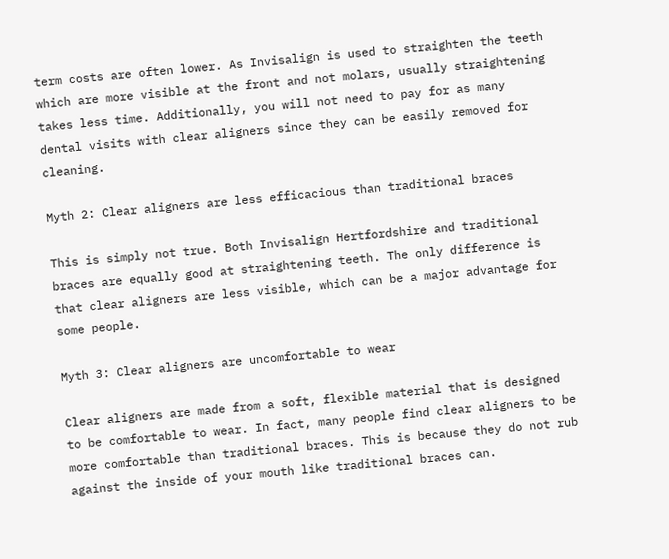term costs are often lower. As Invisalign is used to straighten the teeth which are more visible at the front and not molars, usually straightening takes less time. Additionally, you will not need to pay for as many dental visits with clear aligners since they can be easily removed for cleaning.

Myth 2: Clear aligners are less efficacious than traditional braces

This is simply not true. Both Invisalign Hertfordshire and traditional braces are equally good at straightening teeth. The only difference is that clear aligners are less visible, which can be a major advantage for some people.

Myth 3: Clear aligners are uncomfortable to wear

Clear aligners are made from a soft, flexible material that is designed to be comfortable to wear. In fact, many people find clear aligners to be more comfortable than traditional braces. This is because they do not rub against the inside of your mouth like traditional braces can.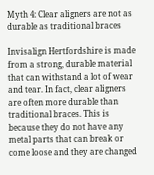Myth 4: Clear aligners are not as durable as traditional braces

Invisalign Hertfordshire is made from a strong, durable material that can withstand a lot of wear and tear. In fact, clear aligners are often more durable than traditional braces. This is because they do not have any metal parts that can break or come loose and they are changed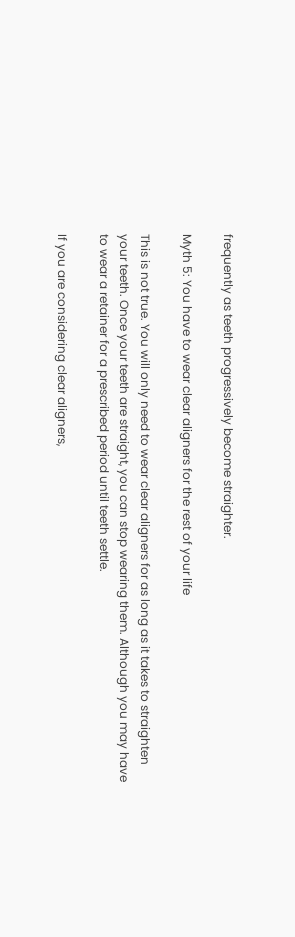frequently as teeth progressively become straighter.

Myth 5: You have to wear clear aligners for the rest of your life

This is not true. You will only need to wear clear aligners for as long as it takes to straighten your teeth. Once your teeth are straight, you can stop wearing them. Although you may have to wear a retainer for a prescribed period until teeth settle.

If you are considering clear aligners,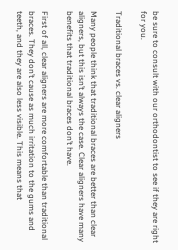be sure to consult with our orthodontist to see if they are right for you.

Traditional braces vs. clear aligners

Many people think that traditional braces are better than clear aligners, but this isn’t always the case. Clear aligners have many benefits that traditional braces don’t have.

First of all, clear aligners are more comfortable than traditional braces. They don’t cause as much irritation to the gums and teeth, and they are also less visible. This means that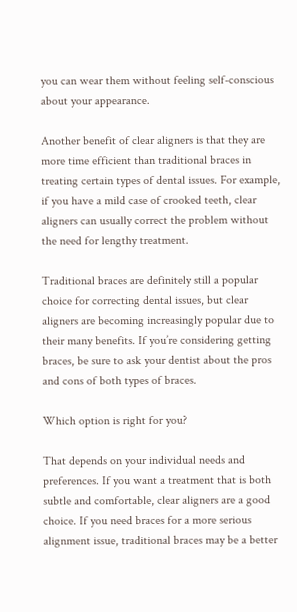you can wear them without feeling self-conscious about your appearance.

Another benefit of clear aligners is that they are more time efficient than traditional braces in treating certain types of dental issues. For example, if you have a mild case of crooked teeth, clear aligners can usually correct the problem without the need for lengthy treatment.

Traditional braces are definitely still a popular choice for correcting dental issues, but clear aligners are becoming increasingly popular due to their many benefits. If you’re considering getting braces, be sure to ask your dentist about the pros and cons of both types of braces.

Which option is right for you?

That depends on your individual needs and preferences. If you want a treatment that is both subtle and comfortable, clear aligners are a good choice. If you need braces for a more serious alignment issue, traditional braces may be a better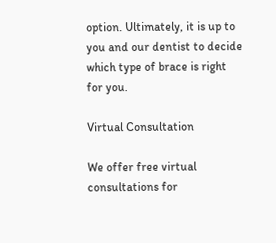option. Ultimately, it is up to you and our dentist to decide which type of brace is right for you.

Virtual Consultation

We offer free virtual consultations for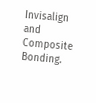Invisalign and Composite Bonding.